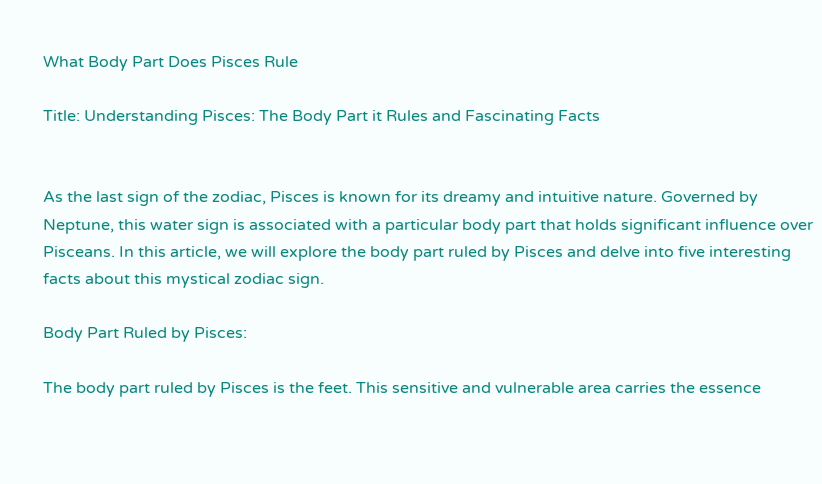What Body Part Does Pisces Rule

Title: Understanding Pisces: The Body Part it Rules and Fascinating Facts


As the last sign of the zodiac, Pisces is known for its dreamy and intuitive nature. Governed by Neptune, this water sign is associated with a particular body part that holds significant influence over Pisceans. In this article, we will explore the body part ruled by Pisces and delve into five interesting facts about this mystical zodiac sign.

Body Part Ruled by Pisces:

The body part ruled by Pisces is the feet. This sensitive and vulnerable area carries the essence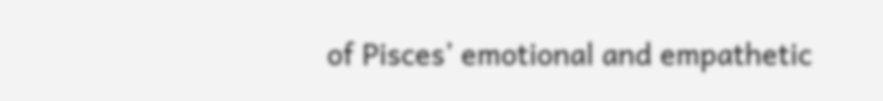of Pisces’ emotional and empathetic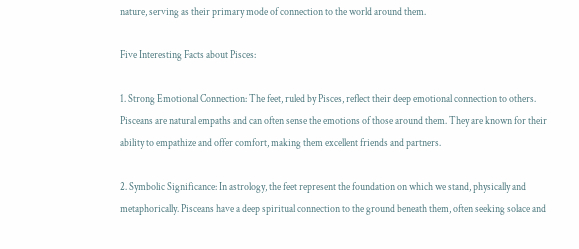nature, serving as their primary mode of connection to the world around them.

Five Interesting Facts about Pisces:

1. Strong Emotional Connection: The feet, ruled by Pisces, reflect their deep emotional connection to others. Pisceans are natural empaths and can often sense the emotions of those around them. They are known for their ability to empathize and offer comfort, making them excellent friends and partners.

2. Symbolic Significance: In astrology, the feet represent the foundation on which we stand, physically and metaphorically. Pisceans have a deep spiritual connection to the ground beneath them, often seeking solace and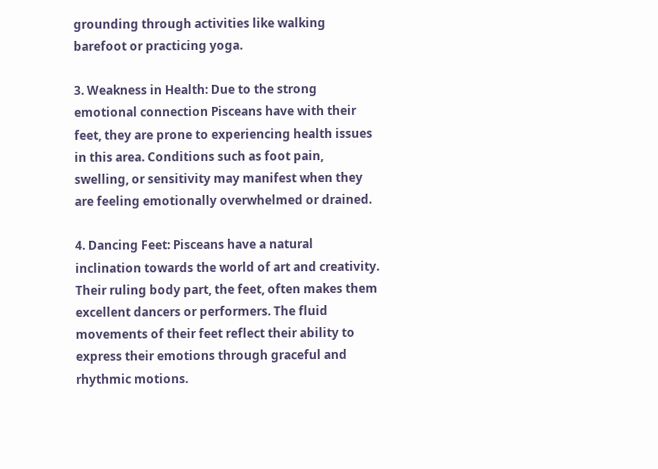grounding through activities like walking barefoot or practicing yoga.

3. Weakness in Health: Due to the strong emotional connection Pisceans have with their feet, they are prone to experiencing health issues in this area. Conditions such as foot pain, swelling, or sensitivity may manifest when they are feeling emotionally overwhelmed or drained.

4. Dancing Feet: Pisceans have a natural inclination towards the world of art and creativity. Their ruling body part, the feet, often makes them excellent dancers or performers. The fluid movements of their feet reflect their ability to express their emotions through graceful and rhythmic motions.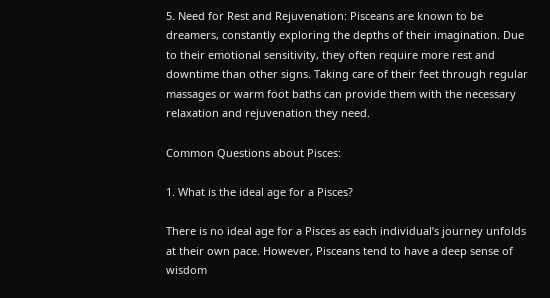5. Need for Rest and Rejuvenation: Pisceans are known to be dreamers, constantly exploring the depths of their imagination. Due to their emotional sensitivity, they often require more rest and downtime than other signs. Taking care of their feet through regular massages or warm foot baths can provide them with the necessary relaxation and rejuvenation they need.

Common Questions about Pisces:

1. What is the ideal age for a Pisces?

There is no ideal age for a Pisces as each individual’s journey unfolds at their own pace. However, Pisceans tend to have a deep sense of wisdom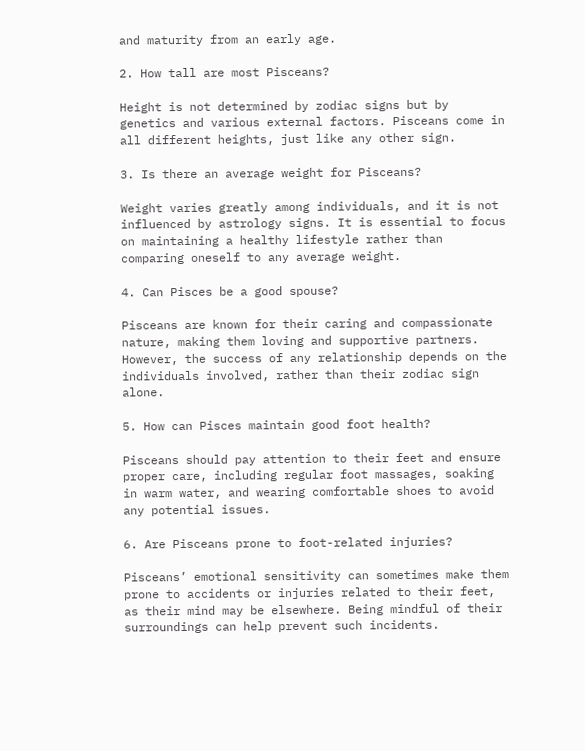and maturity from an early age.

2. How tall are most Pisceans?

Height is not determined by zodiac signs but by genetics and various external factors. Pisceans come in all different heights, just like any other sign.

3. Is there an average weight for Pisceans?

Weight varies greatly among individuals, and it is not influenced by astrology signs. It is essential to focus on maintaining a healthy lifestyle rather than comparing oneself to any average weight.

4. Can Pisces be a good spouse?

Pisceans are known for their caring and compassionate nature, making them loving and supportive partners. However, the success of any relationship depends on the individuals involved, rather than their zodiac sign alone.

5. How can Pisces maintain good foot health?

Pisceans should pay attention to their feet and ensure proper care, including regular foot massages, soaking in warm water, and wearing comfortable shoes to avoid any potential issues.

6. Are Pisceans prone to foot-related injuries?

Pisceans’ emotional sensitivity can sometimes make them prone to accidents or injuries related to their feet, as their mind may be elsewhere. Being mindful of their surroundings can help prevent such incidents.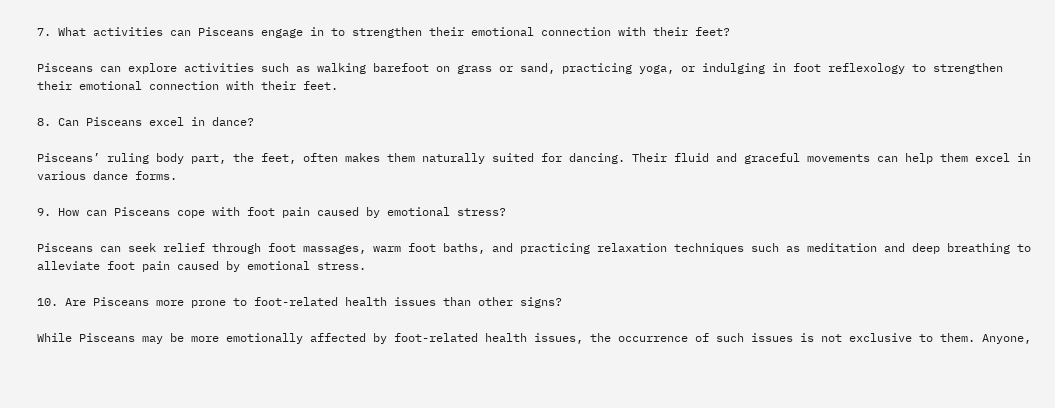7. What activities can Pisceans engage in to strengthen their emotional connection with their feet?

Pisceans can explore activities such as walking barefoot on grass or sand, practicing yoga, or indulging in foot reflexology to strengthen their emotional connection with their feet.

8. Can Pisceans excel in dance?

Pisceans’ ruling body part, the feet, often makes them naturally suited for dancing. Their fluid and graceful movements can help them excel in various dance forms.

9. How can Pisceans cope with foot pain caused by emotional stress?

Pisceans can seek relief through foot massages, warm foot baths, and practicing relaxation techniques such as meditation and deep breathing to alleviate foot pain caused by emotional stress.

10. Are Pisceans more prone to foot-related health issues than other signs?

While Pisceans may be more emotionally affected by foot-related health issues, the occurrence of such issues is not exclusive to them. Anyone,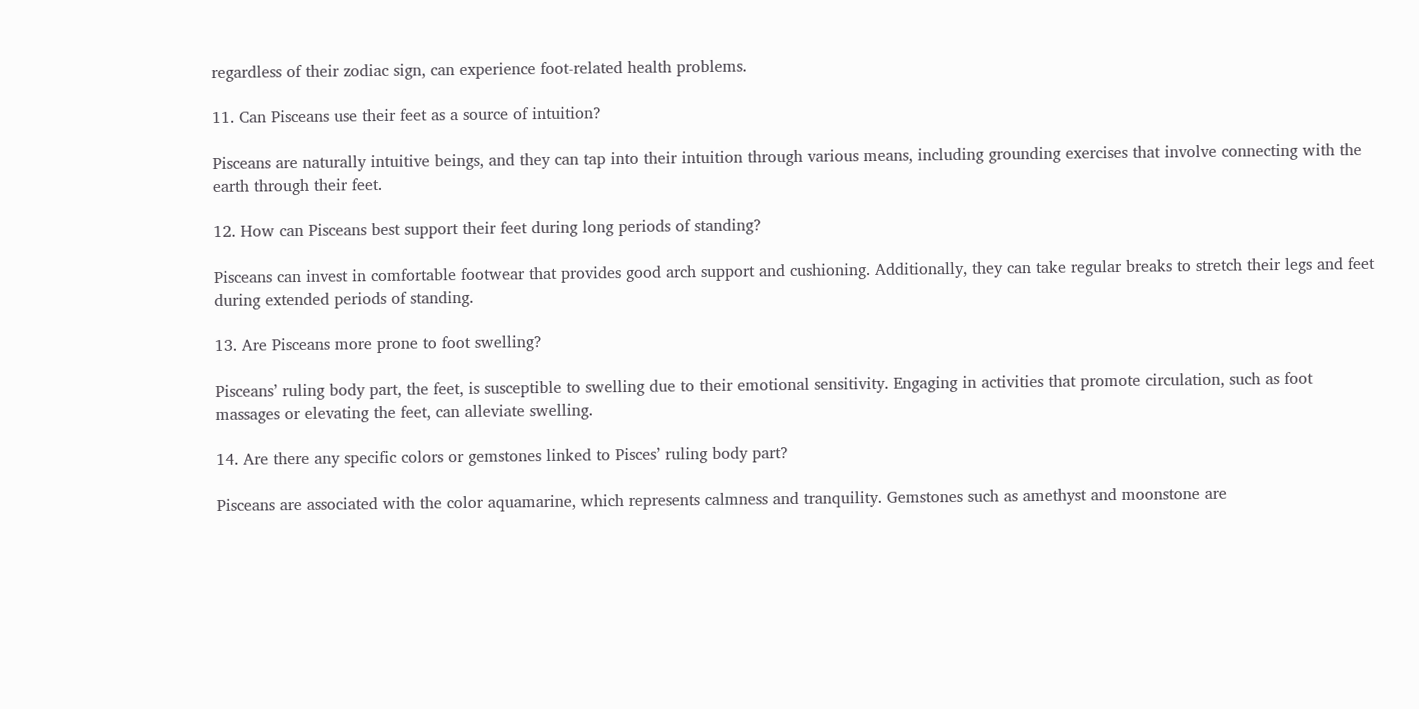regardless of their zodiac sign, can experience foot-related health problems.

11. Can Pisceans use their feet as a source of intuition?

Pisceans are naturally intuitive beings, and they can tap into their intuition through various means, including grounding exercises that involve connecting with the earth through their feet.

12. How can Pisceans best support their feet during long periods of standing?

Pisceans can invest in comfortable footwear that provides good arch support and cushioning. Additionally, they can take regular breaks to stretch their legs and feet during extended periods of standing.

13. Are Pisceans more prone to foot swelling?

Pisceans’ ruling body part, the feet, is susceptible to swelling due to their emotional sensitivity. Engaging in activities that promote circulation, such as foot massages or elevating the feet, can alleviate swelling.

14. Are there any specific colors or gemstones linked to Pisces’ ruling body part?

Pisceans are associated with the color aquamarine, which represents calmness and tranquility. Gemstones such as amethyst and moonstone are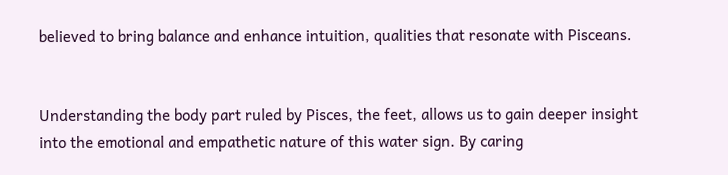believed to bring balance and enhance intuition, qualities that resonate with Pisceans.


Understanding the body part ruled by Pisces, the feet, allows us to gain deeper insight into the emotional and empathetic nature of this water sign. By caring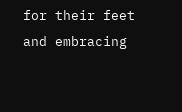for their feet and embracing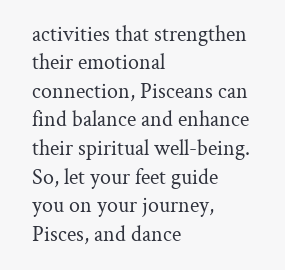activities that strengthen their emotional connection, Pisceans can find balance and enhance their spiritual well-being. So, let your feet guide you on your journey, Pisces, and dance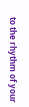to the rhythm of your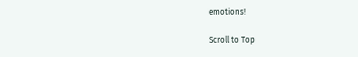emotions!

Scroll to Top